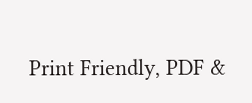Print Friendly, PDF &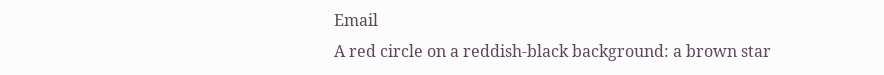Email
A red circle on a reddish-black background: a brown star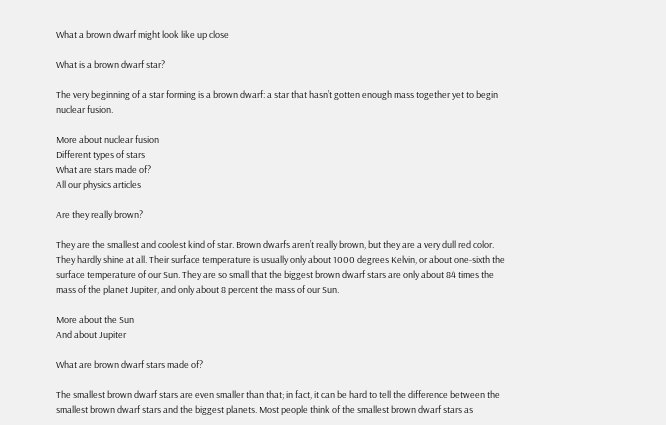What a brown dwarf might look like up close

What is a brown dwarf star?

The very beginning of a star forming is a brown dwarf: a star that hasn’t gotten enough mass together yet to begin nuclear fusion.

More about nuclear fusion
Different types of stars
What are stars made of?
All our physics articles

Are they really brown?

They are the smallest and coolest kind of star. Brown dwarfs aren’t really brown, but they are a very dull red color. They hardly shine at all. Their surface temperature is usually only about 1000 degrees Kelvin, or about one-sixth the surface temperature of our Sun. They are so small that the biggest brown dwarf stars are only about 84 times the mass of the planet Jupiter, and only about 8 percent the mass of our Sun.

More about the Sun
And about Jupiter

What are brown dwarf stars made of?

The smallest brown dwarf stars are even smaller than that; in fact, it can be hard to tell the difference between the smallest brown dwarf stars and the biggest planets. Most people think of the smallest brown dwarf stars as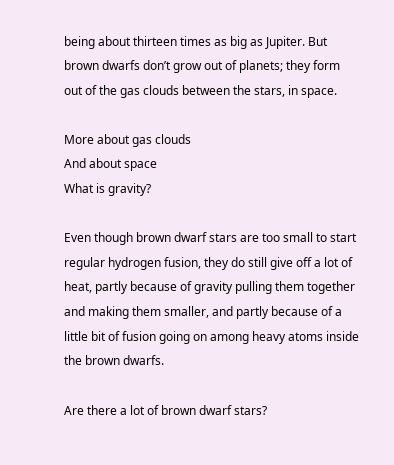being about thirteen times as big as Jupiter. But brown dwarfs don’t grow out of planets; they form out of the gas clouds between the stars, in space.

More about gas clouds
And about space
What is gravity?

Even though brown dwarf stars are too small to start regular hydrogen fusion, they do still give off a lot of heat, partly because of gravity pulling them together and making them smaller, and partly because of a little bit of fusion going on among heavy atoms inside the brown dwarfs.

Are there a lot of brown dwarf stars?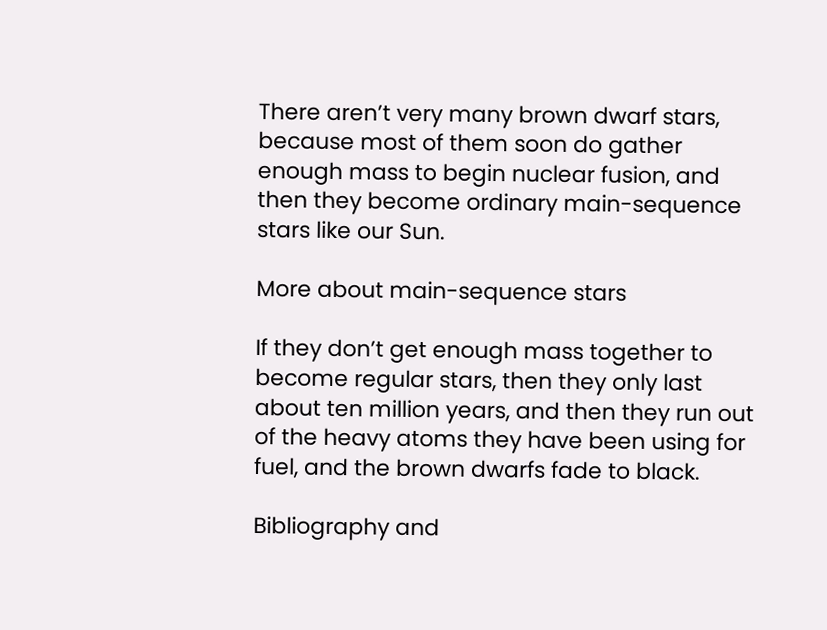There aren’t very many brown dwarf stars, because most of them soon do gather enough mass to begin nuclear fusion, and then they become ordinary main-sequence stars like our Sun.

More about main-sequence stars

If they don’t get enough mass together to become regular stars, then they only last about ten million years, and then they run out of the heavy atoms they have been using for fuel, and the brown dwarfs fade to black.

Bibliography and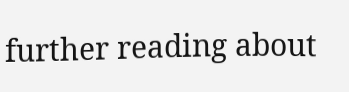further reading about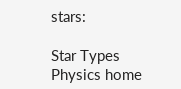stars:

Star Types
Physics home